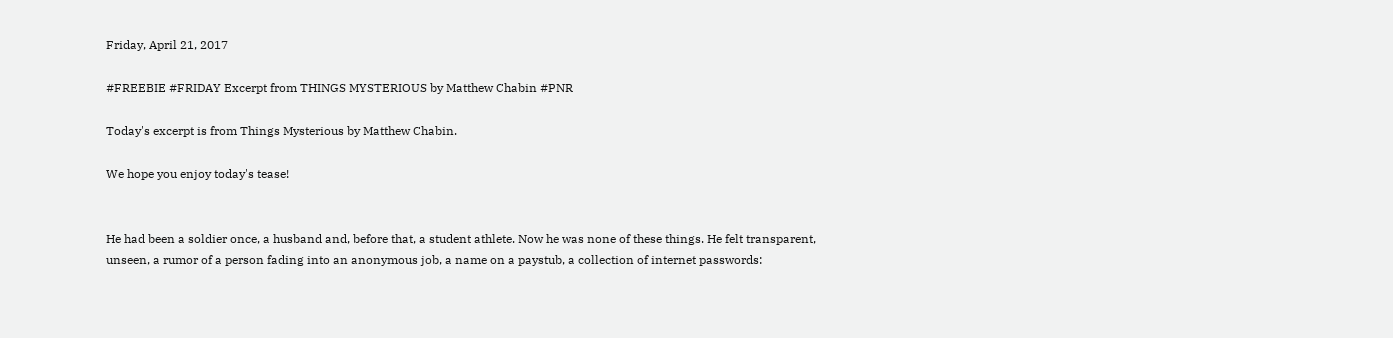Friday, April 21, 2017

#FREEBIE #FRIDAY Excerpt from THINGS MYSTERIOUS by Matthew Chabin #PNR

Today's excerpt is from Things Mysterious by Matthew Chabin.

We hope you enjoy today's tease!


He had been a soldier once, a husband and, before that, a student athlete. Now he was none of these things. He felt transparent, unseen, a rumor of a person fading into an anonymous job, a name on a paystub, a collection of internet passwords: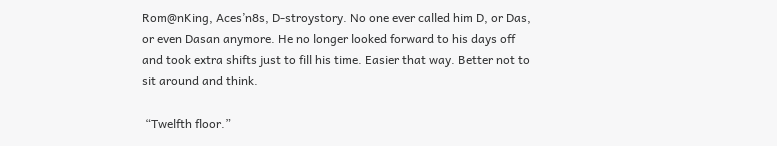Rom@nKing, Aces’n8s, D-stroystory. No one ever called him D, or Das, or even Dasan anymore. He no longer looked forward to his days off and took extra shifts just to fill his time. Easier that way. Better not to sit around and think.

 “Twelfth floor.”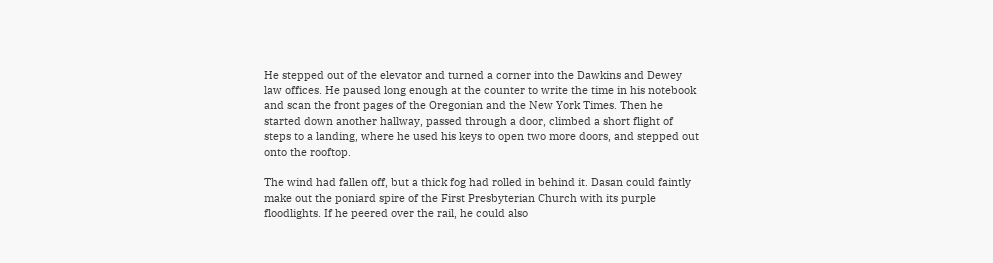He stepped out of the elevator and turned a corner into the Dawkins and Dewey law offices. He paused long enough at the counter to write the time in his notebook and scan the front pages of the Oregonian and the New York Times. Then he started down another hallway, passed through a door, climbed a short flight of steps to a landing, where he used his keys to open two more doors, and stepped out onto the rooftop.

The wind had fallen off, but a thick fog had rolled in behind it. Dasan could faintly make out the poniard spire of the First Presbyterian Church with its purple floodlights. If he peered over the rail, he could also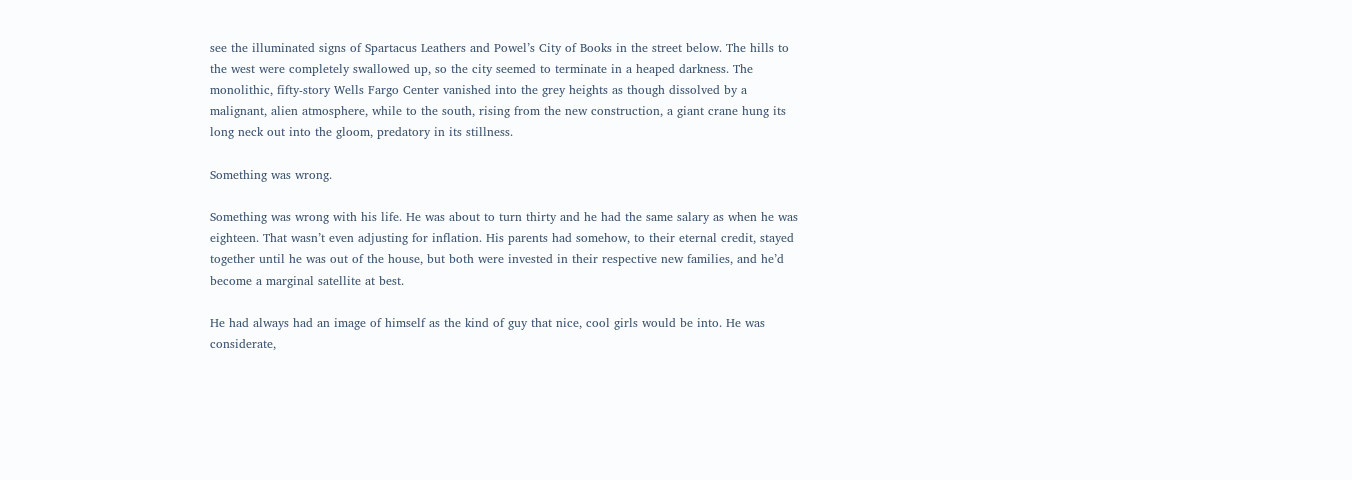see the illuminated signs of Spartacus Leathers and Powel’s City of Books in the street below. The hills to the west were completely swallowed up, so the city seemed to terminate in a heaped darkness. The monolithic, fifty-story Wells Fargo Center vanished into the grey heights as though dissolved by a malignant, alien atmosphere, while to the south, rising from the new construction, a giant crane hung its long neck out into the gloom, predatory in its stillness.

Something was wrong.

Something was wrong with his life. He was about to turn thirty and he had the same salary as when he was eighteen. That wasn’t even adjusting for inflation. His parents had somehow, to their eternal credit, stayed together until he was out of the house, but both were invested in their respective new families, and he’d become a marginal satellite at best.

He had always had an image of himself as the kind of guy that nice, cool girls would be into. He was considerate,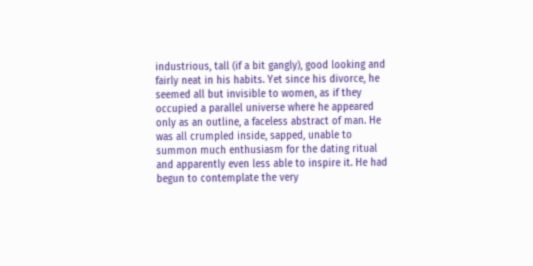industrious, tall (if a bit gangly), good looking and fairly neat in his habits. Yet since his divorce, he seemed all but invisible to women, as if they occupied a parallel universe where he appeared only as an outline, a faceless abstract of man. He was all crumpled inside, sapped, unable to summon much enthusiasm for the dating ritual and apparently even less able to inspire it. He had begun to contemplate the very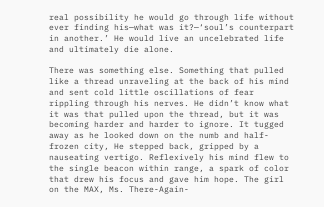real possibility he would go through life without ever finding his—what was it?—‘soul’s counterpart in another.’ He would live an uncelebrated life and ultimately die alone.

There was something else. Something that pulled like a thread unraveling at the back of his mind and sent cold little oscillations of fear rippling through his nerves. He didn’t know what it was that pulled upon the thread, but it was becoming harder and harder to ignore. It tugged away as he looked down on the numb and half-frozen city, He stepped back, gripped by a nauseating vertigo. Reflexively his mind flew to the single beacon within range, a spark of color that drew his focus and gave him hope. The girl on the MAX, Ms. There-Again-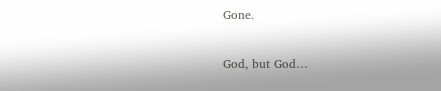Gone.

God, but God…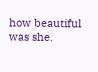how beautiful was she.